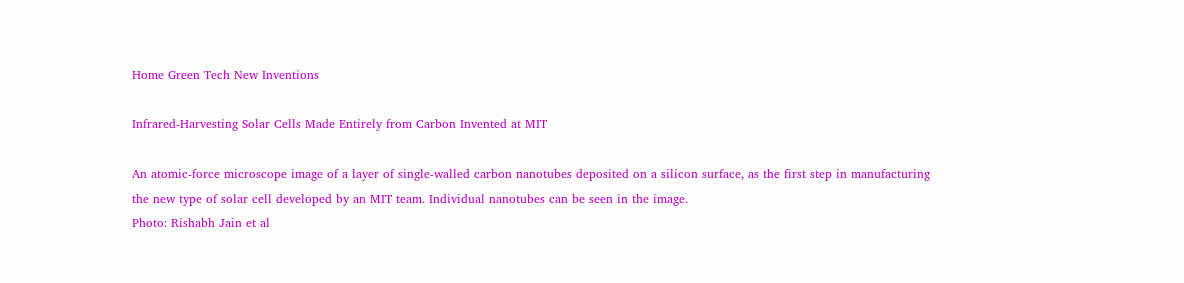Home Green Tech New Inventions

Infrared-Harvesting Solar Cells Made Entirely from Carbon Invented at MIT

An atomic-force microscope image of a layer of single-walled carbon nanotubes deposited on a silicon surface, as the first step in manufacturing the new type of solar cell developed by an MIT team. Individual nanotubes can be seen in the image.
Photo: Rishabh Jain et al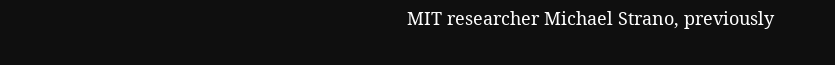MIT researcher Michael Strano, previously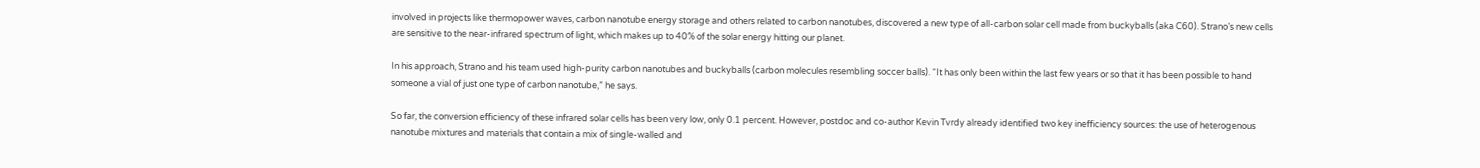involved in projects like thermopower waves, carbon nanotube energy storage and others related to carbon nanotubes, discovered a new type of all-carbon solar cell made from buckyballs (aka C60). Strano’s new cells are sensitive to the near-infrared spectrum of light, which makes up to 40% of the solar energy hitting our planet.

In his approach, Strano and his team used high-purity carbon nanotubes and buckyballs (carbon molecules resembling soccer balls). “It has only been within the last few years or so that it has been possible to hand someone a vial of just one type of carbon nanotube,” he says.

So far, the conversion efficiency of these infrared solar cells has been very low, only 0.1 percent. However, postdoc and co-author Kevin Tvrdy already identified two key inefficiency sources: the use of heterogenous nanotube mixtures and materials that contain a mix of single-walled and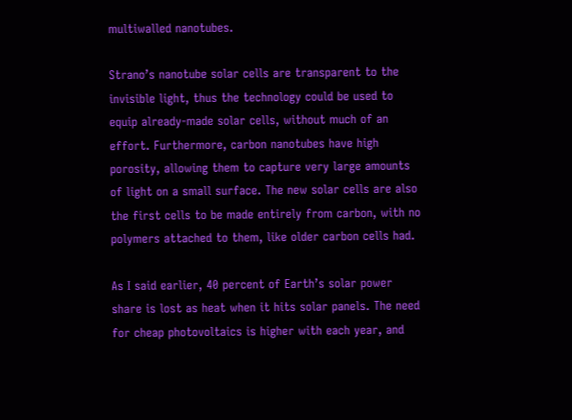multiwalled nanotubes.

Strano’s nanotube solar cells are transparent to the invisible light, thus the technology could be used to equip already-made solar cells, without much of an effort. Furthermore, carbon nanotubes have high porosity, allowing them to capture very large amounts of light on a small surface. The new solar cells are also the first cells to be made entirely from carbon, with no polymers attached to them, like older carbon cells had.

As I said earlier, 40 percent of Earth’s solar power share is lost as heat when it hits solar panels. The need for cheap photovoltaics is higher with each year, and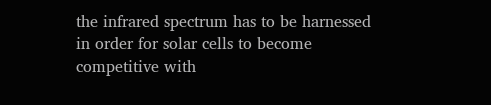the infrared spectrum has to be harnessed in order for solar cells to become competitive with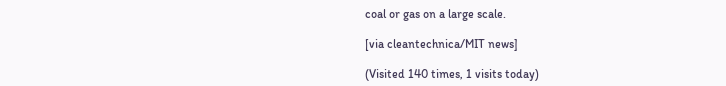coal or gas on a large scale.

[via cleantechnica/MIT news]

(Visited 140 times, 1 visits today)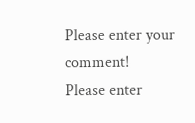Please enter your comment!
Please enter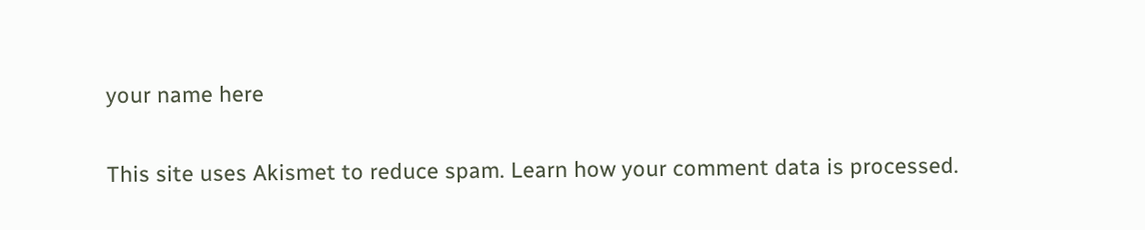your name here

This site uses Akismet to reduce spam. Learn how your comment data is processed.